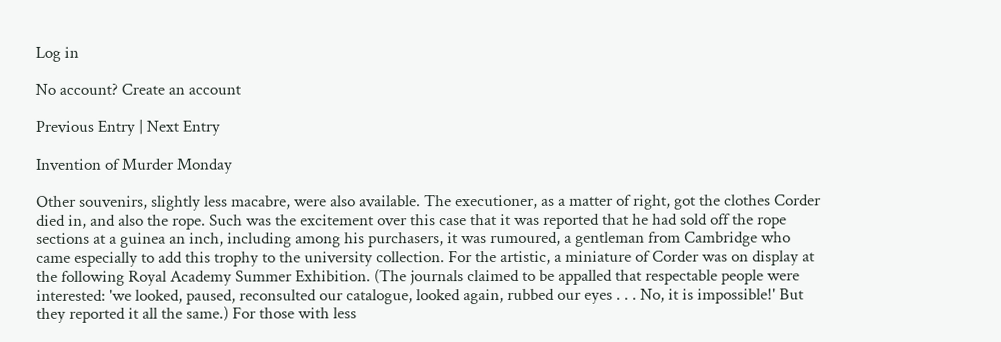Log in

No account? Create an account

Previous Entry | Next Entry

Invention of Murder Monday

Other souvenirs, slightly less macabre, were also available. The executioner, as a matter of right, got the clothes Corder died in, and also the rope. Such was the excitement over this case that it was reported that he had sold off the rope sections at a guinea an inch, including among his purchasers, it was rumoured, a gentleman from Cambridge who came especially to add this trophy to the university collection. For the artistic, a miniature of Corder was on display at the following Royal Academy Summer Exhibition. (The journals claimed to be appalled that respectable people were interested: 'we looked, paused, reconsulted our catalogue, looked again, rubbed our eyes . . . No, it is impossible!' But they reported it all the same.) For those with less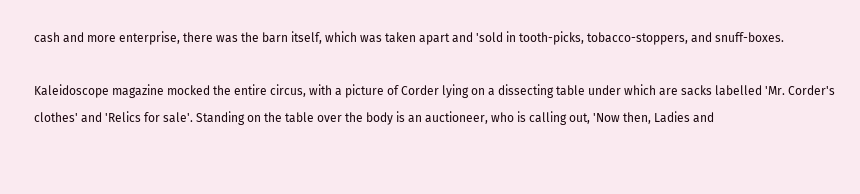cash and more enterprise, there was the barn itself, which was taken apart and 'sold in tooth-picks, tobacco-stoppers, and snuff-boxes.

Kaleidoscope magazine mocked the entire circus, with a picture of Corder lying on a dissecting table under which are sacks labelled 'Mr. Corder's clothes' and 'Relics for sale'. Standing on the table over the body is an auctioneer, who is calling out, 'Now then, Ladies and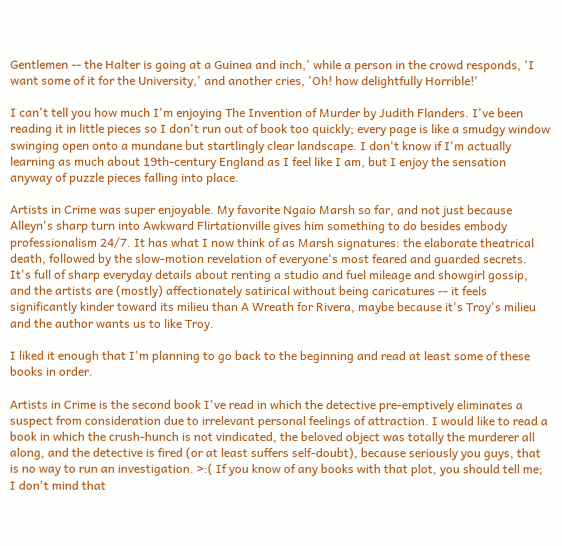Gentlemen -- the Halter is going at a Guinea and inch,' while a person in the crowd responds, 'I want some of it for the University,' and another cries, 'Oh! how delightfully Horrible!'

I can't tell you how much I'm enjoying The Invention of Murder by Judith Flanders. I've been reading it in little pieces so I don't run out of book too quickly; every page is like a smudgy window swinging open onto a mundane but startlingly clear landscape. I don't know if I'm actually learning as much about 19th-century England as I feel like I am, but I enjoy the sensation anyway of puzzle pieces falling into place.

Artists in Crime was super enjoyable. My favorite Ngaio Marsh so far, and not just because Alleyn's sharp turn into Awkward Flirtationville gives him something to do besides embody professionalism 24/7. It has what I now think of as Marsh signatures: the elaborate theatrical death, followed by the slow-motion revelation of everyone's most feared and guarded secrets. It's full of sharp everyday details about renting a studio and fuel mileage and showgirl gossip, and the artists are (mostly) affectionately satirical without being caricatures -- it feels significantly kinder toward its milieu than A Wreath for Rivera, maybe because it's Troy's milieu and the author wants us to like Troy.

I liked it enough that I'm planning to go back to the beginning and read at least some of these books in order.

Artists in Crime is the second book I've read in which the detective pre-emptively eliminates a suspect from consideration due to irrelevant personal feelings of attraction. I would like to read a book in which the crush-hunch is not vindicated, the beloved object was totally the murderer all along, and the detective is fired (or at least suffers self-doubt), because seriously you guys, that is no way to run an investigation. >:( If you know of any books with that plot, you should tell me; I don't mind that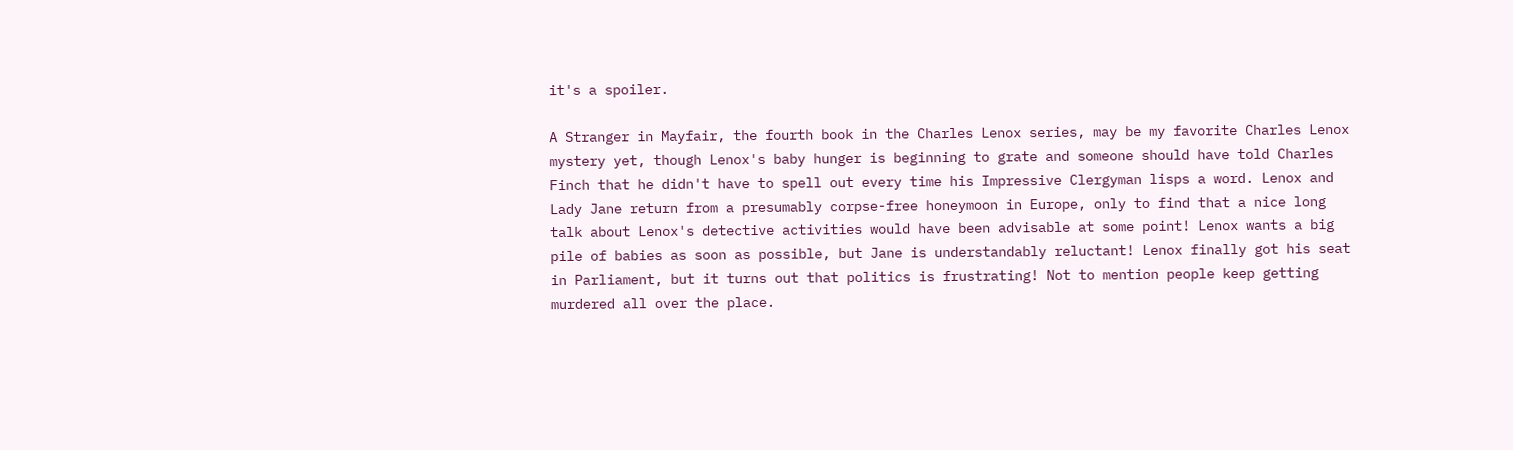it's a spoiler.

A Stranger in Mayfair, the fourth book in the Charles Lenox series, may be my favorite Charles Lenox mystery yet, though Lenox's baby hunger is beginning to grate and someone should have told Charles Finch that he didn't have to spell out every time his Impressive Clergyman lisps a word. Lenox and Lady Jane return from a presumably corpse-free honeymoon in Europe, only to find that a nice long talk about Lenox's detective activities would have been advisable at some point! Lenox wants a big pile of babies as soon as possible, but Jane is understandably reluctant! Lenox finally got his seat in Parliament, but it turns out that politics is frustrating! Not to mention people keep getting murdered all over the place.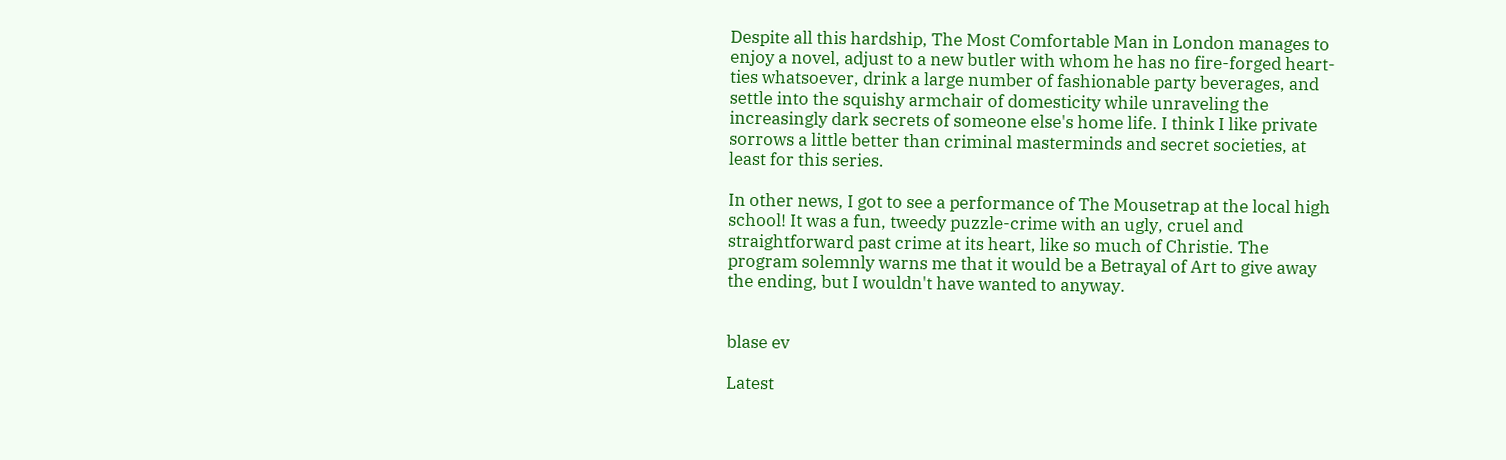Despite all this hardship, The Most Comfortable Man in London manages to enjoy a novel, adjust to a new butler with whom he has no fire-forged heart-ties whatsoever, drink a large number of fashionable party beverages, and settle into the squishy armchair of domesticity while unraveling the increasingly dark secrets of someone else's home life. I think I like private sorrows a little better than criminal masterminds and secret societies, at least for this series.

In other news, I got to see a performance of The Mousetrap at the local high school! It was a fun, tweedy puzzle-crime with an ugly, cruel and straightforward past crime at its heart, like so much of Christie. The program solemnly warns me that it would be a Betrayal of Art to give away the ending, but I wouldn't have wanted to anyway.


blase ev

Latest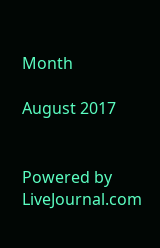Month

August 2017


Powered by LiveJournal.com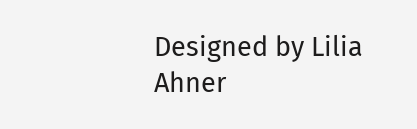Designed by Lilia Ahner